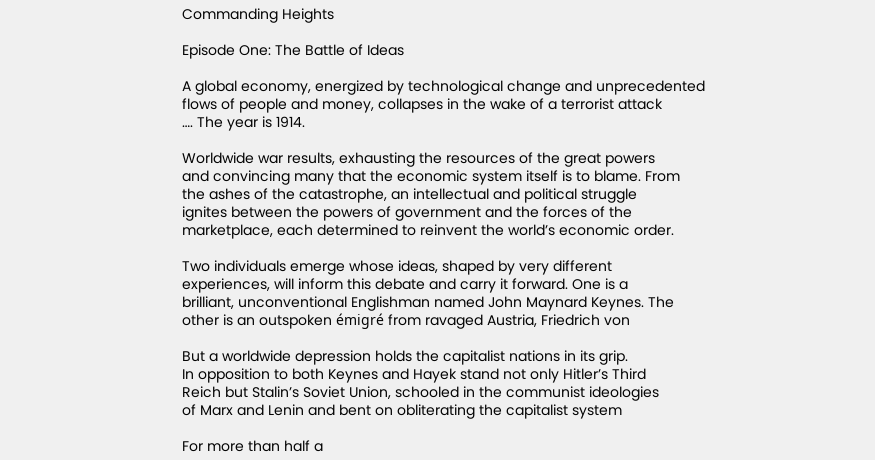Commanding Heights

Episode One: The Battle of Ideas

A global economy, energized by technological change and unprecedented
flows of people and money, collapses in the wake of a terrorist attack
…. The year is 1914.

Worldwide war results, exhausting the resources of the great powers
and convincing many that the economic system itself is to blame. From
the ashes of the catastrophe, an intellectual and political struggle
ignites between the powers of government and the forces of the
marketplace, each determined to reinvent the world’s economic order.

Two individuals emerge whose ideas, shaped by very different
experiences, will inform this debate and carry it forward. One is a
brilliant, unconventional Englishman named John Maynard Keynes. The
other is an outspoken émigré from ravaged Austria, Friedrich von

But a worldwide depression holds the capitalist nations in its grip.
In opposition to both Keynes and Hayek stand not only Hitler’s Third
Reich but Stalin’s Soviet Union, schooled in the communist ideologies
of Marx and Lenin and bent on obliterating the capitalist system

For more than half a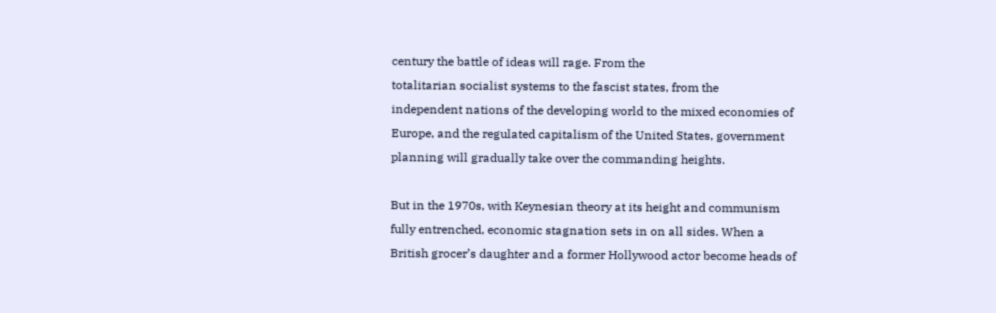century the battle of ideas will rage. From the
totalitarian socialist systems to the fascist states, from the
independent nations of the developing world to the mixed economies of
Europe, and the regulated capitalism of the United States, government
planning will gradually take over the commanding heights.

But in the 1970s, with Keynesian theory at its height and communism
fully entrenched, economic stagnation sets in on all sides. When a
British grocer’s daughter and a former Hollywood actor become heads of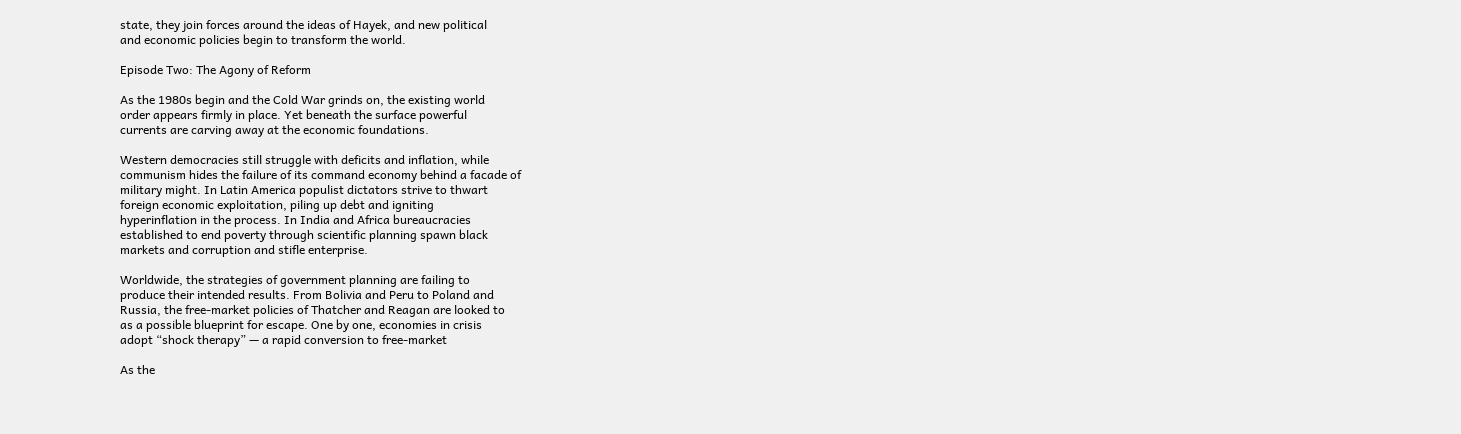state, they join forces around the ideas of Hayek, and new political
and economic policies begin to transform the world.

Episode Two: The Agony of Reform

As the 1980s begin and the Cold War grinds on, the existing world
order appears firmly in place. Yet beneath the surface powerful
currents are carving away at the economic foundations.

Western democracies still struggle with deficits and inflation, while
communism hides the failure of its command economy behind a facade of
military might. In Latin America populist dictators strive to thwart
foreign economic exploitation, piling up debt and igniting
hyperinflation in the process. In India and Africa bureaucracies
established to end poverty through scientific planning spawn black
markets and corruption and stifle enterprise.

Worldwide, the strategies of government planning are failing to
produce their intended results. From Bolivia and Peru to Poland and
Russia, the free-market policies of Thatcher and Reagan are looked to
as a possible blueprint for escape. One by one, economies in crisis
adopt “shock therapy” — a rapid conversion to free-market

As the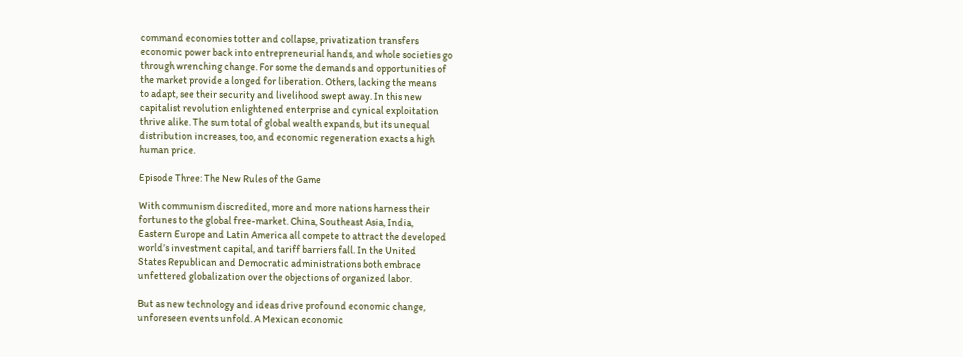command economies totter and collapse, privatization transfers
economic power back into entrepreneurial hands, and whole societies go
through wrenching change. For some the demands and opportunities of
the market provide a longed for liberation. Others, lacking the means
to adapt, see their security and livelihood swept away. In this new
capitalist revolution enlightened enterprise and cynical exploitation
thrive alike. The sum total of global wealth expands, but its unequal
distribution increases, too, and economic regeneration exacts a high
human price.

Episode Three: The New Rules of the Game

With communism discredited, more and more nations harness their
fortunes to the global free-market. China, Southeast Asia, India,
Eastern Europe and Latin America all compete to attract the developed
world’s investment capital, and tariff barriers fall. In the United
States Republican and Democratic administrations both embrace
unfettered globalization over the objections of organized labor.

But as new technology and ideas drive profound economic change,
unforeseen events unfold. A Mexican economic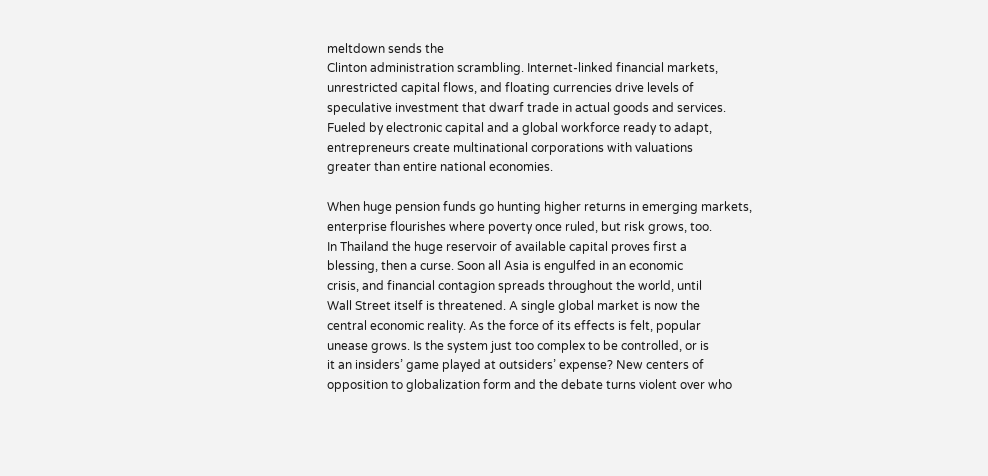meltdown sends the
Clinton administration scrambling. Internet-linked financial markets,
unrestricted capital flows, and floating currencies drive levels of
speculative investment that dwarf trade in actual goods and services.
Fueled by electronic capital and a global workforce ready to adapt,
entrepreneurs create multinational corporations with valuations
greater than entire national economies.

When huge pension funds go hunting higher returns in emerging markets,
enterprise flourishes where poverty once ruled, but risk grows, too.
In Thailand the huge reservoir of available capital proves first a
blessing, then a curse. Soon all Asia is engulfed in an economic
crisis, and financial contagion spreads throughout the world, until
Wall Street itself is threatened. A single global market is now the
central economic reality. As the force of its effects is felt, popular
unease grows. Is the system just too complex to be controlled, or is
it an insiders’ game played at outsiders’ expense? New centers of
opposition to globalization form and the debate turns violent over who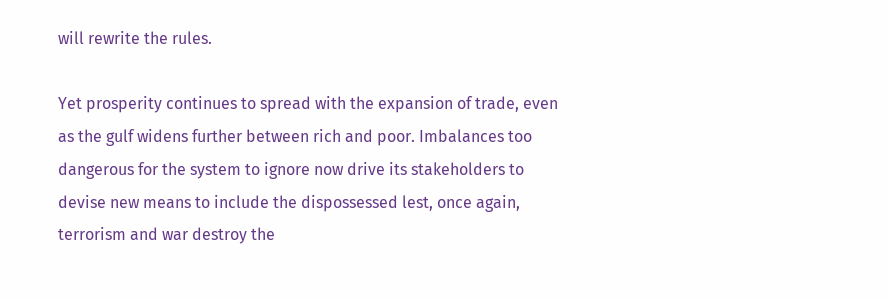will rewrite the rules.

Yet prosperity continues to spread with the expansion of trade, even
as the gulf widens further between rich and poor. Imbalances too
dangerous for the system to ignore now drive its stakeholders to
devise new means to include the dispossessed lest, once again,
terrorism and war destroy the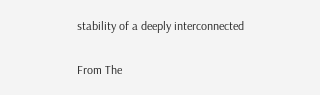stability of a deeply interconnected

From The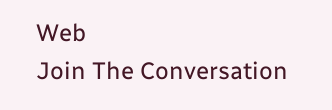Web
Join The Conversation